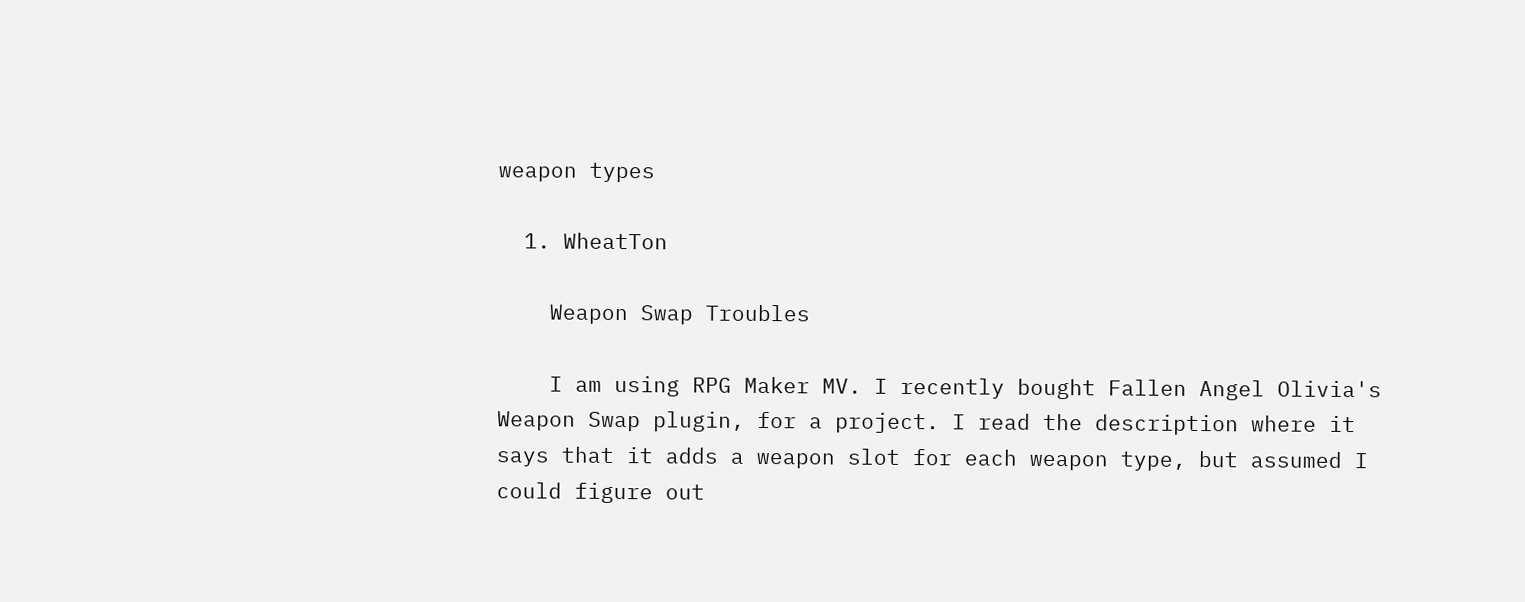weapon types

  1. WheatTon

    Weapon Swap Troubles

    I am using RPG Maker MV. I recently bought Fallen Angel Olivia's Weapon Swap plugin, for a project. I read the description where it says that it adds a weapon slot for each weapon type, but assumed I could figure out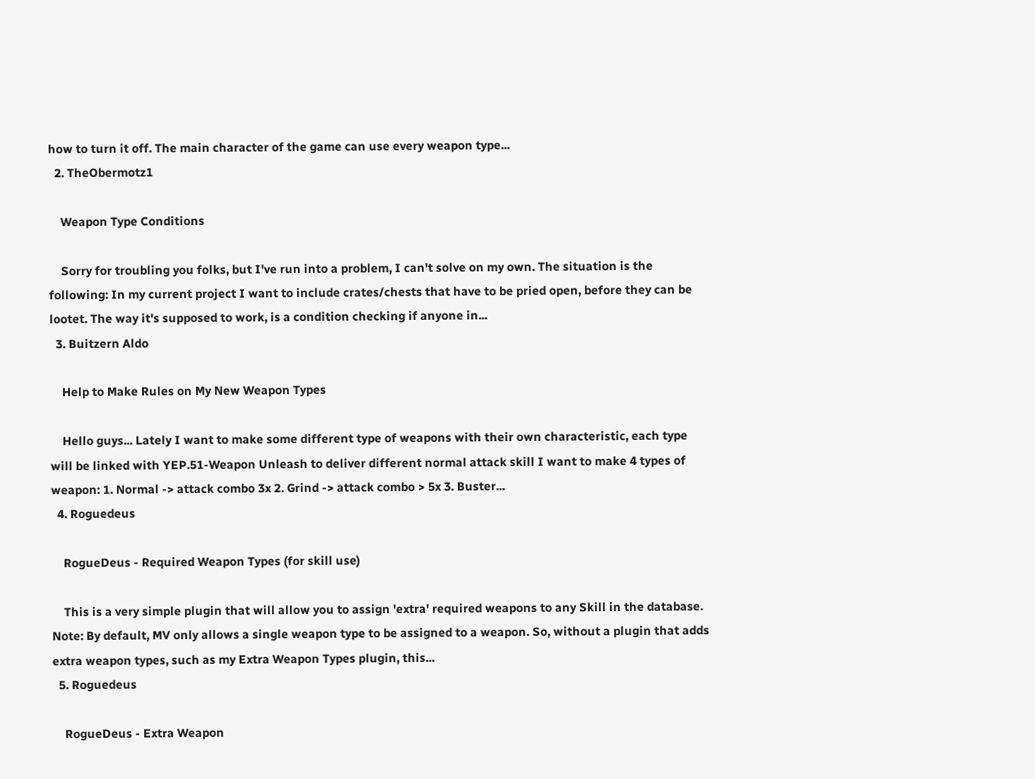how to turn it off. The main character of the game can use every weapon type...
  2. TheObermotz1

    Weapon Type Conditions

    Sorry for troubling you folks, but I've run into a problem, I can't solve on my own. The situation is the following: In my current project I want to include crates/chests that have to be pried open, before they can be lootet. The way it's supposed to work, is a condition checking if anyone in...
  3. Buitzern Aldo

    Help to Make Rules on My New Weapon Types

    Hello guys... Lately I want to make some different type of weapons with their own characteristic, each type will be linked with YEP.51-Weapon Unleash to deliver different normal attack skill I want to make 4 types of weapon: 1. Normal -> attack combo 3x 2. Grind -> attack combo > 5x 3. Buster...
  4. Roguedeus

    RogueDeus - Required Weapon Types (for skill use)

    This is a very simple plugin that will allow you to assign 'extra' required weapons to any Skill in the database. Note: By default, MV only allows a single weapon type to be assigned to a weapon. So, without a plugin that adds extra weapon types, such as my Extra Weapon Types plugin, this...
  5. Roguedeus

    RogueDeus - Extra Weapon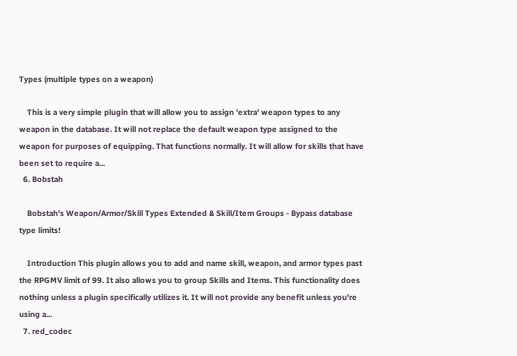Types (multiple types on a weapon)

    This is a very simple plugin that will allow you to assign 'extra' weapon types to any weapon in the database. It will not replace the default weapon type assigned to the weapon for purposes of equipping. That functions normally. It will allow for skills that have been set to require a...
  6. Bobstah

    Bobstah's Weapon/Armor/Skill Types Extended & Skill/Item Groups - Bypass database type limits!

    Introduction This plugin allows you to add and name skill, weapon, and armor types past the RPGMV limit of 99. It also allows you to group Skills and Items. This functionality does nothing unless a plugin specifically utilizes it. It will not provide any benefit unless you're using a...
  7. red_codec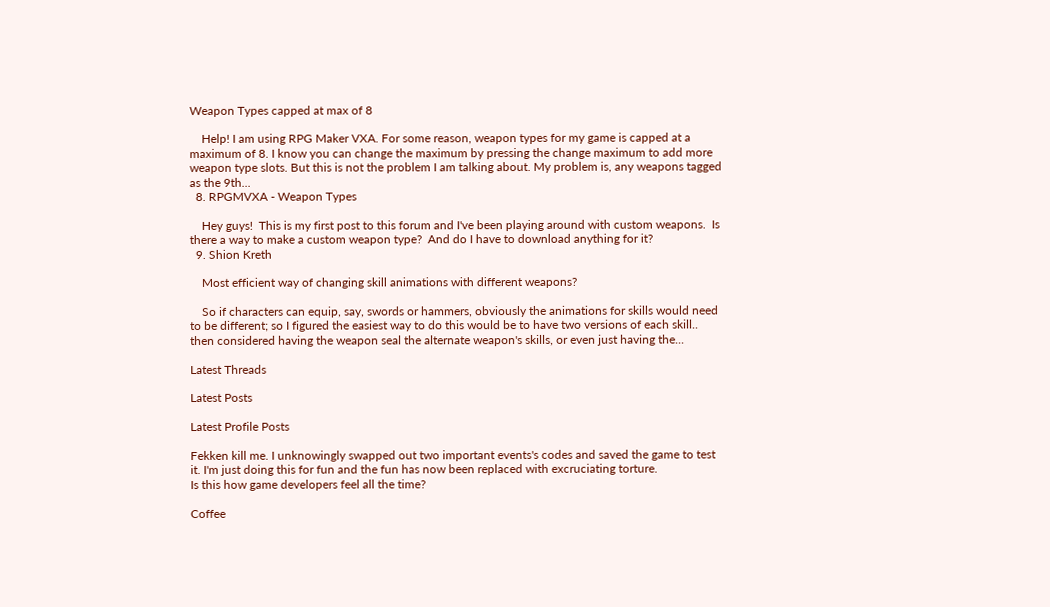Weapon Types capped at max of 8

    Help! I am using RPG Maker VXA. For some reason, weapon types for my game is capped at a maximum of 8. I know you can change the maximum by pressing the change maximum to add more weapon type slots. But this is not the problem I am talking about. My problem is, any weapons tagged as the 9th...
  8. RPGMVXA - Weapon Types

    Hey guys!  This is my first post to this forum and I've been playing around with custom weapons.  Is there a way to make a custom weapon type?  And do I have to download anything for it?
  9. Shion Kreth

    Most efficient way of changing skill animations with different weapons?

    So if characters can equip, say, swords or hammers, obviously the animations for skills would need to be different; so I figured the easiest way to do this would be to have two versions of each skill.. then considered having the weapon seal the alternate weapon's skills, or even just having the...

Latest Threads

Latest Posts

Latest Profile Posts

Fekken kill me. I unknowingly swapped out two important events's codes and saved the game to test it. I'm just doing this for fun and the fun has now been replaced with excruciating torture.
Is this how game developers feel all the time?

Coffee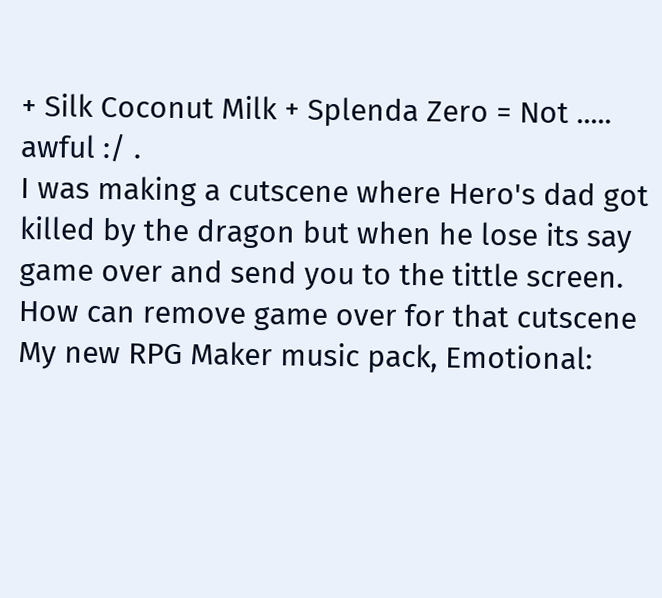+ Silk Coconut Milk + Splenda Zero = Not ..... awful :/ .
I was making a cutscene where Hero's dad got killed by the dragon but when he lose its say game over and send you to the tittle screen. How can remove game over for that cutscene
My new RPG Maker music pack, Emotional: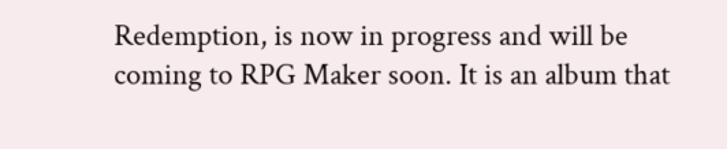Redemption, is now in progress and will be coming to RPG Maker soon. It is an album that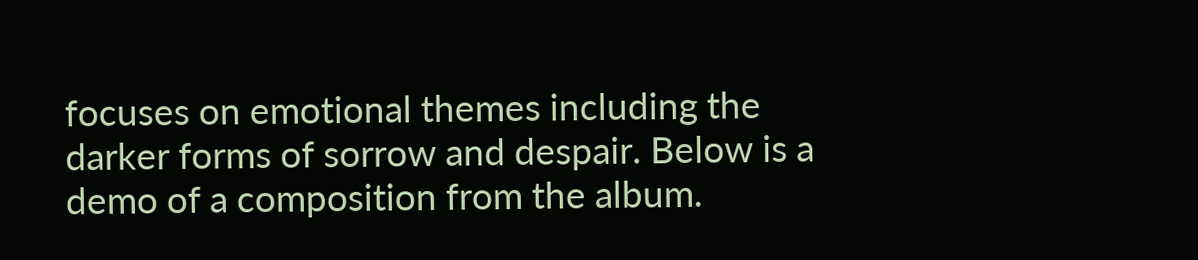focuses on emotional themes including the darker forms of sorrow and despair. Below is a demo of a composition from the album.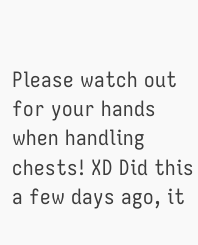Please watch out for your hands when handling chests! XD Did this a few days ago, it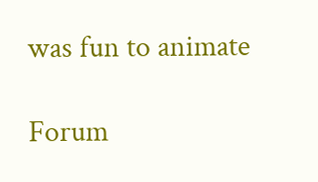was fun to animate

Forum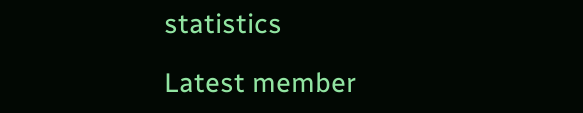statistics

Latest member